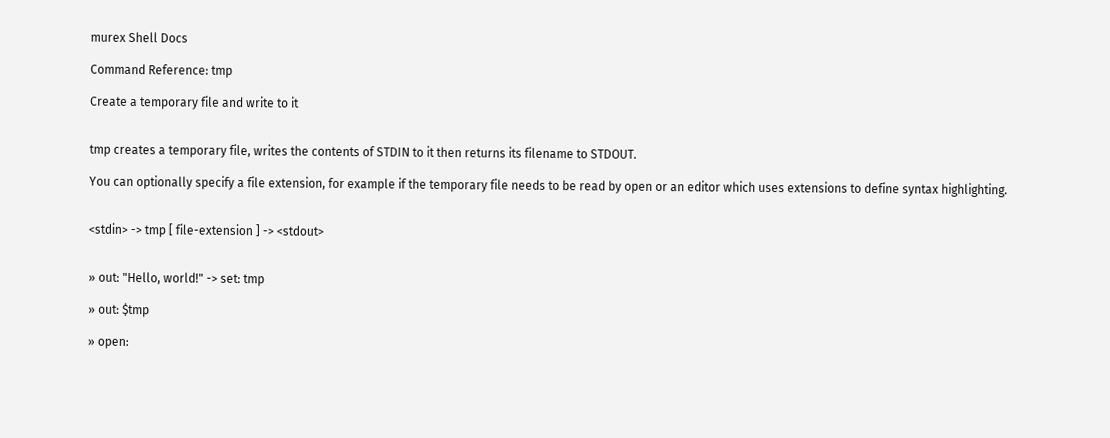murex Shell Docs

Command Reference: tmp

Create a temporary file and write to it


tmp creates a temporary file, writes the contents of STDIN to it then returns its filename to STDOUT.

You can optionally specify a file extension, for example if the temporary file needs to be read by open or an editor which uses extensions to define syntax highlighting.


<stdin> -> tmp [ file-extension ] -> <stdout>


» out: "Hello, world!" -> set: tmp

» out: $tmp

» open: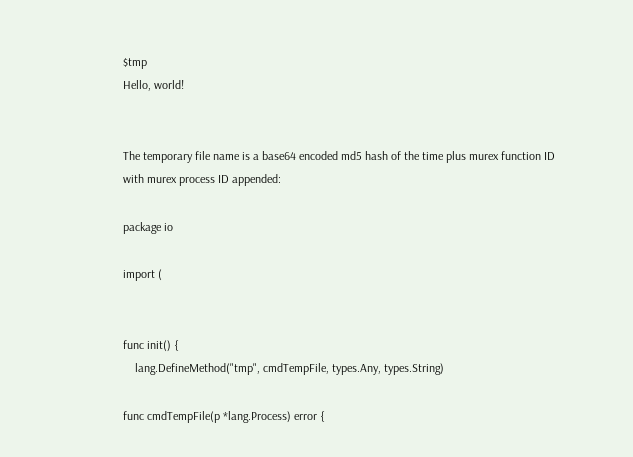$tmp
Hello, world!


The temporary file name is a base64 encoded md5 hash of the time plus murex function ID with murex process ID appended:

package io

import (


func init() {
    lang.DefineMethod("tmp", cmdTempFile, types.Any, types.String)

func cmdTempFile(p *lang.Process) error {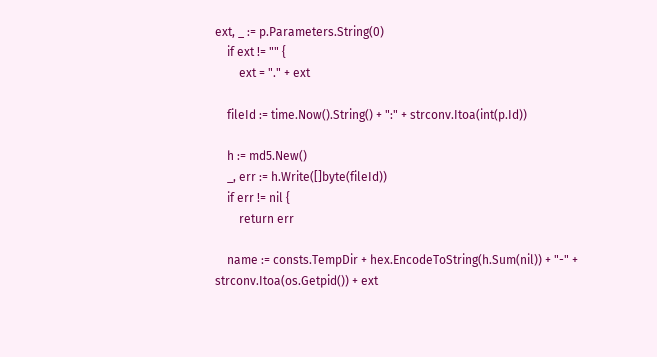ext, _ := p.Parameters.String(0)
    if ext != "" {
        ext = "." + ext

    fileId := time.Now().String() + ":" + strconv.Itoa(int(p.Id))

    h := md5.New()
    _, err := h.Write([]byte(fileId))
    if err != nil {
        return err

    name := consts.TempDir + hex.EncodeToString(h.Sum(nil)) + "-" + strconv.Itoa(os.Getpid()) + ext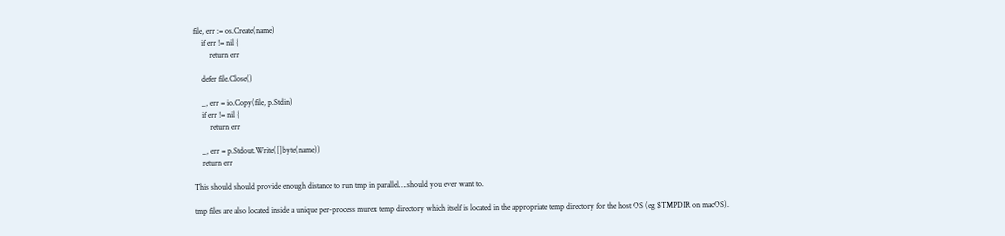file, err := os.Create(name)
    if err != nil {
        return err

    defer file.Close()

    _, err = io.Copy(file, p.Stdin)
    if err != nil {
        return err

    _, err = p.Stdout.Write([]byte(name))
    return err

This should should provide enough distance to run tmp in parallel….should you ever want to.

tmp files are also located inside a unique per-process murex temp directory which itself is located in the appropriate temp directory for the host OS (eg $TMPDIR on macOS).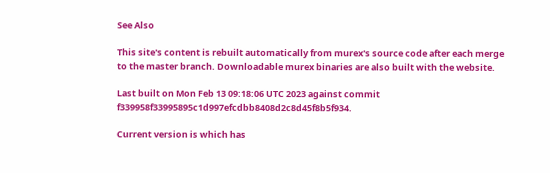See Also

This site's content is rebuilt automatically from murex's source code after each merge to the master branch. Downloadable murex binaries are also built with the website.

Last built on Mon Feb 13 09:18:06 UTC 2023 against commit f339958f33995895c1d997efcdbb8408d2c8d45f8b5f934.

Current version is which has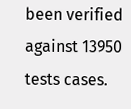been verified against 13950 tests cases.